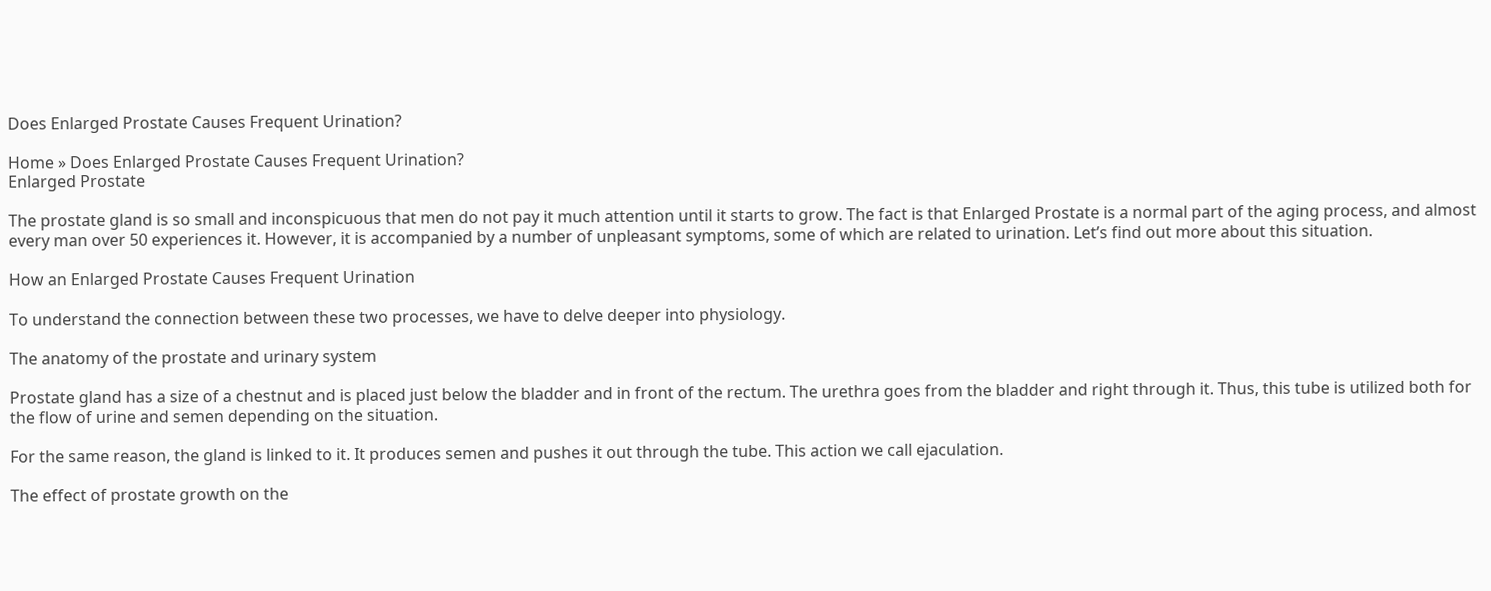Does Enlarged Prostate Causes Frequent Urination?

Home » Does Enlarged Prostate Causes Frequent Urination?
Enlarged Prostate

The prostate gland is so small and inconspicuous that men do not pay it much attention until it starts to grow. The fact is that Enlarged Prostate is a normal part of the aging process, and almost every man over 50 experiences it. However, it is accompanied by a number of unpleasant symptoms, some of which are related to urination. Let’s find out more about this situation.

How an Enlarged Prostate Causes Frequent Urination

To understand the connection between these two processes, we have to delve deeper into physiology.

The anatomy of the prostate and urinary system

Prostate gland has a size of a chestnut and is placed just below the bladder and in front of the rectum. The urethra goes from the bladder and right through it. Thus, this tube is utilized both for the flow of urine and semen depending on the situation.

For the same reason, the gland is linked to it. It produces semen and pushes it out through the tube. This action we call ejaculation.

The effect of prostate growth on the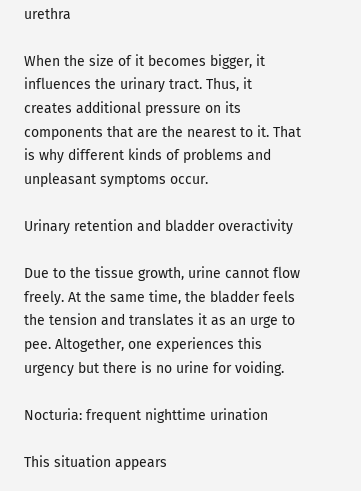urethra

When the size of it becomes bigger, it influences the urinary tract. Thus, it creates additional pressure on its components that are the nearest to it. That is why different kinds of problems and unpleasant symptoms occur.

Urinary retention and bladder overactivity

Due to the tissue growth, urine cannot flow freely. At the same time, the bladder feels the tension and translates it as an urge to pee. Altogether, one experiences this urgency but there is no urine for voiding.

Nocturia: frequent nighttime urination

This situation appears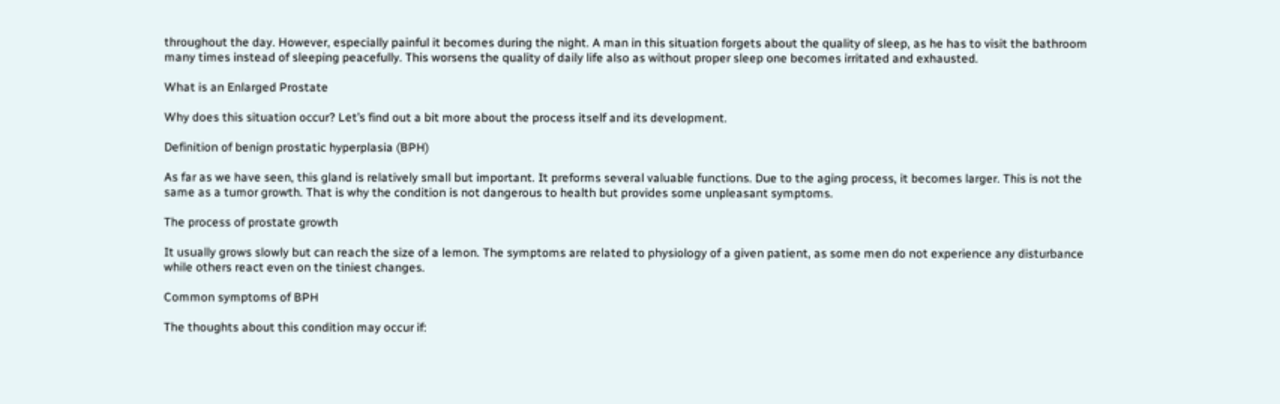throughout the day. However, especially painful it becomes during the night. A man in this situation forgets about the quality of sleep, as he has to visit the bathroom many times instead of sleeping peacefully. This worsens the quality of daily life also as without proper sleep one becomes irritated and exhausted.

What is an Enlarged Prostate

Why does this situation occur? Let’s find out a bit more about the process itself and its development.

Definition of benign prostatic hyperplasia (BPH)

As far as we have seen, this gland is relatively small but important. It preforms several valuable functions. Due to the aging process, it becomes larger. This is not the same as a tumor growth. That is why the condition is not dangerous to health but provides some unpleasant symptoms.

The process of prostate growth

It usually grows slowly but can reach the size of a lemon. The symptoms are related to physiology of a given patient, as some men do not experience any disturbance while others react even on the tiniest changes.

Common symptoms of BPH

The thoughts about this condition may occur if: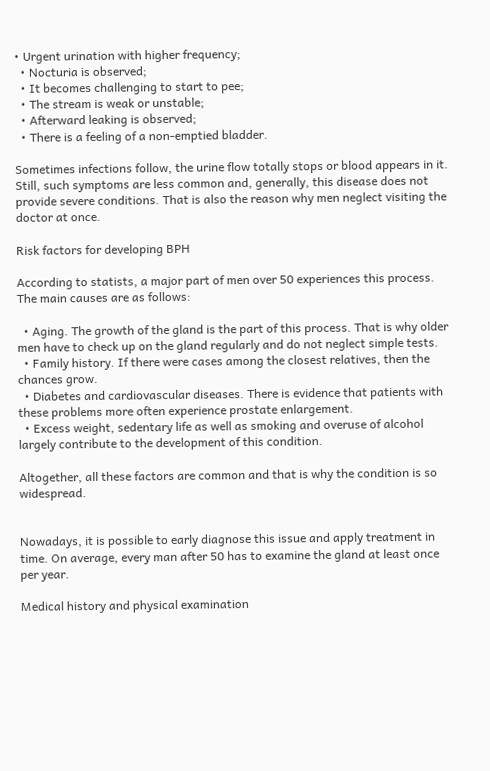• Urgent urination with higher frequency;
  • Nocturia is observed;
  • It becomes challenging to start to pee;
  • The stream is weak or unstable;
  • Afterward leaking is observed;
  • There is a feeling of a non-emptied bladder.

Sometimes infections follow, the urine flow totally stops or blood appears in it. Still, such symptoms are less common and, generally, this disease does not provide severe conditions. That is also the reason why men neglect visiting the doctor at once.

Risk factors for developing BPH

According to statists, a major part of men over 50 experiences this process. The main causes are as follows:

  • Aging. The growth of the gland is the part of this process. That is why older men have to check up on the gland regularly and do not neglect simple tests.
  • Family history. If there were cases among the closest relatives, then the chances grow.
  • Diabetes and cardiovascular diseases. There is evidence that patients with these problems more often experience prostate enlargement.
  • Excess weight, sedentary life as well as smoking and overuse of alcohol largely contribute to the development of this condition.

Altogether, all these factors are common and that is why the condition is so widespread.


Nowadays, it is possible to early diagnose this issue and apply treatment in time. On average, every man after 50 has to examine the gland at least once per year.

Medical history and physical examination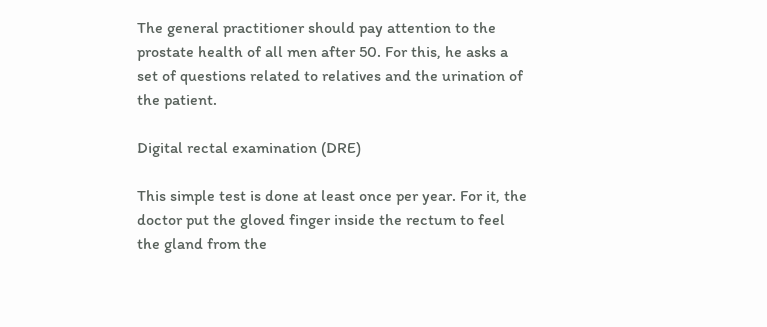The general practitioner should pay attention to the prostate health of all men after 50. For this, he asks a set of questions related to relatives and the urination of the patient.

Digital rectal examination (DRE)

This simple test is done at least once per year. For it, the doctor put the gloved finger inside the rectum to feel the gland from the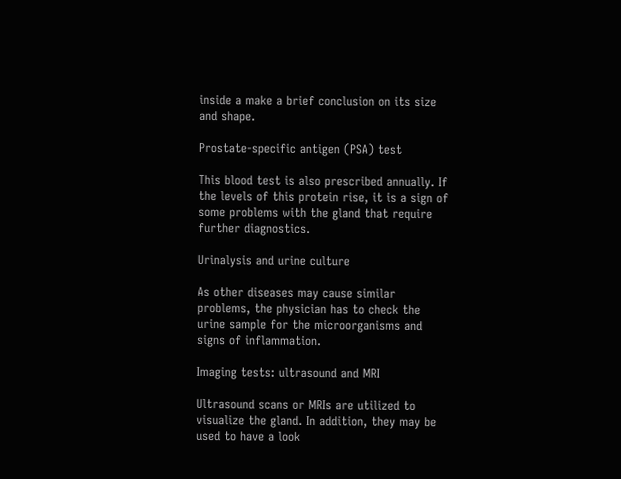inside a make a brief conclusion on its size and shape.

Prostate-specific antigen (PSA) test

This blood test is also prescribed annually. If the levels of this protein rise, it is a sign of some problems with the gland that require further diagnostics.

Urinalysis and urine culture

As other diseases may cause similar problems, the physician has to check the urine sample for the microorganisms and signs of inflammation.

Imaging tests: ultrasound and MRI

Ultrasound scans or MRIs are utilized to visualize the gland. In addition, they may be used to have a look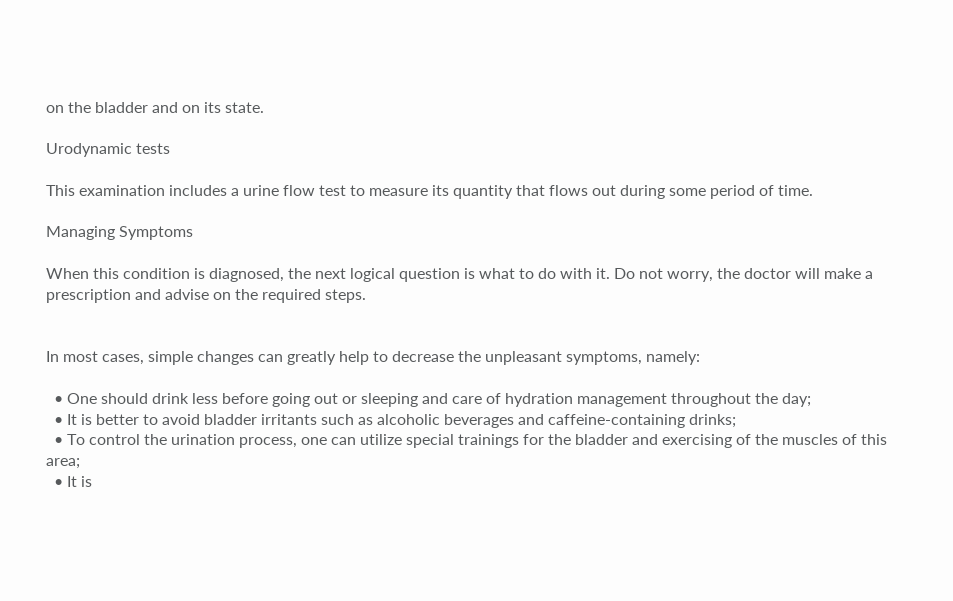on the bladder and on its state.

Urodynamic tests

This examination includes a urine flow test to measure its quantity that flows out during some period of time.

Managing Symptoms

When this condition is diagnosed, the next logical question is what to do with it. Do not worry, the doctor will make a prescription and advise on the required steps.


In most cases, simple changes can greatly help to decrease the unpleasant symptoms, namely:

  • One should drink less before going out or sleeping and care of hydration management throughout the day;
  • It is better to avoid bladder irritants such as alcoholic beverages and caffeine-containing drinks;
  • To control the urination process, one can utilize special trainings for the bladder and exercising of the muscles of this area;
  • It is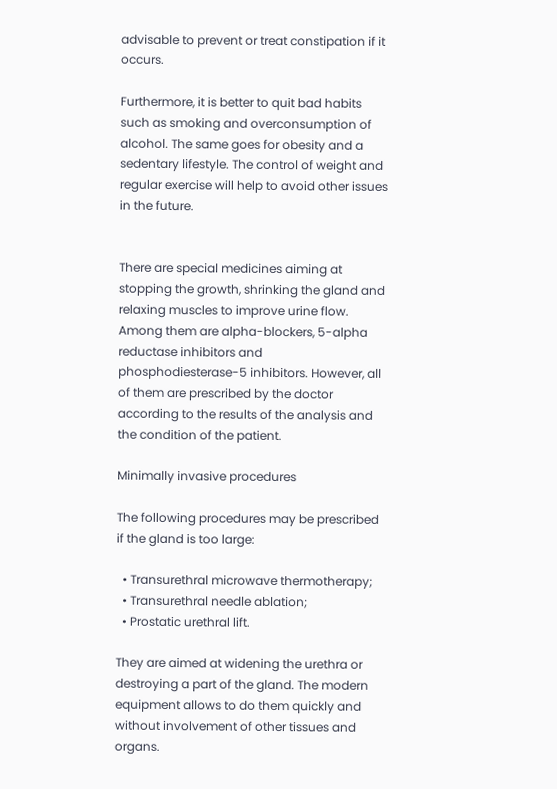advisable to prevent or treat constipation if it occurs.

Furthermore, it is better to quit bad habits such as smoking and overconsumption of alcohol. The same goes for obesity and a sedentary lifestyle. The control of weight and regular exercise will help to avoid other issues in the future.


There are special medicines aiming at stopping the growth, shrinking the gland and relaxing muscles to improve urine flow. Among them are alpha-blockers, 5-alpha reductase inhibitors and phosphodiesterase-5 inhibitors. However, all of them are prescribed by the doctor according to the results of the analysis and the condition of the patient.

Minimally invasive procedures

The following procedures may be prescribed if the gland is too large:

  • Transurethral microwave thermotherapy;
  • Transurethral needle ablation;
  • Prostatic urethral lift.

They are aimed at widening the urethra or destroying a part of the gland. The modern equipment allows to do them quickly and without involvement of other tissues and organs.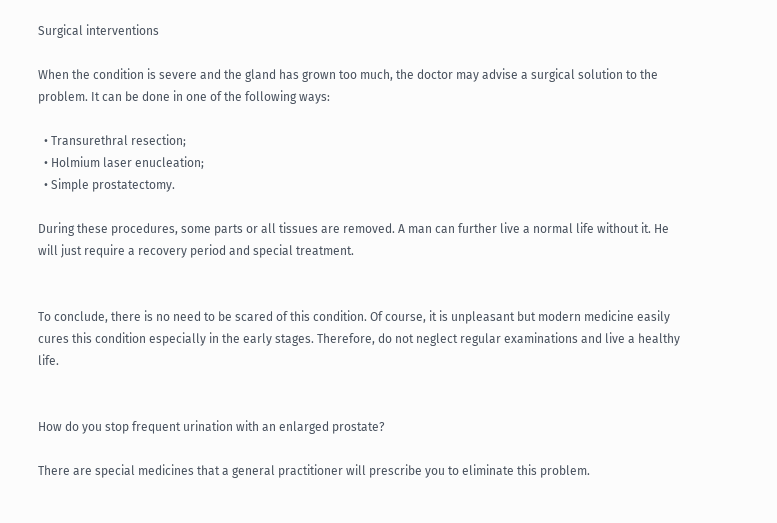Surgical interventions

When the condition is severe and the gland has grown too much, the doctor may advise a surgical solution to the problem. It can be done in one of the following ways:

  • Transurethral resection;
  • Holmium laser enucleation;
  • Simple prostatectomy.

During these procedures, some parts or all tissues are removed. A man can further live a normal life without it. He will just require a recovery period and special treatment.


To conclude, there is no need to be scared of this condition. Of course, it is unpleasant but modern medicine easily cures this condition especially in the early stages. Therefore, do not neglect regular examinations and live a healthy life.


How do you stop frequent urination with an enlarged prostate?

There are special medicines that a general practitioner will prescribe you to eliminate this problem.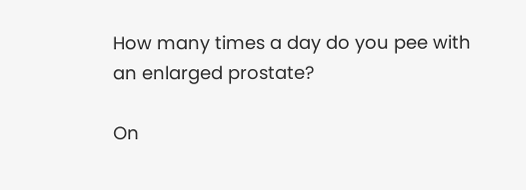How many times a day do you pee with an enlarged prostate?

On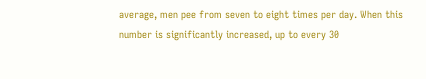average, men pee from seven to eight times per day. When this number is significantly increased, up to every 30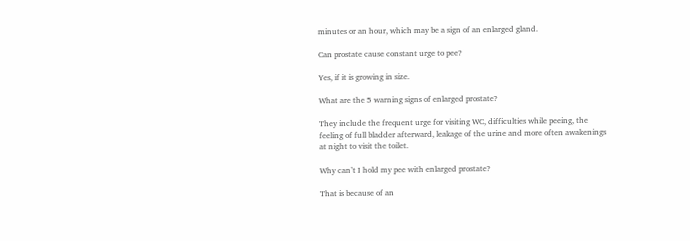minutes or an hour, which may be a sign of an enlarged gland.

Can prostate cause constant urge to pee?

Yes, if it is growing in size.

What are the 5 warning signs of enlarged prostate?

They include the frequent urge for visiting WC, difficulties while peeing, the feeling of full bladder afterward, leakage of the urine and more often awakenings at night to visit the toilet.

Why can’t I hold my pee with enlarged prostate?

That is because of an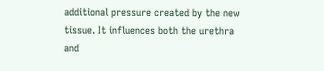additional pressure created by the new tissue. It influences both the urethra and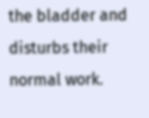the bladder and disturbs their normal work.